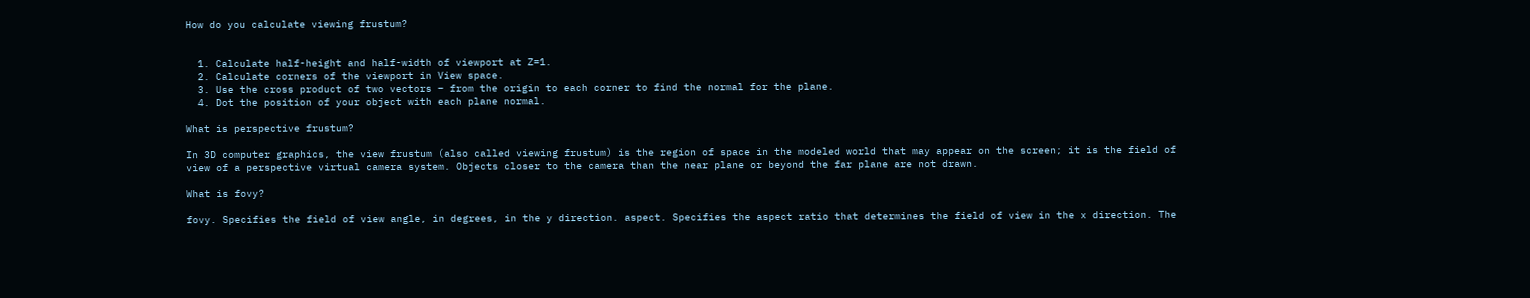How do you calculate viewing frustum?


  1. Calculate half-height and half-width of viewport at Z=1.
  2. Calculate corners of the viewport in View space.
  3. Use the cross product of two vectors – from the origin to each corner to find the normal for the plane.
  4. Dot the position of your object with each plane normal.

What is perspective frustum?

In 3D computer graphics, the view frustum (also called viewing frustum) is the region of space in the modeled world that may appear on the screen; it is the field of view of a perspective virtual camera system. Objects closer to the camera than the near plane or beyond the far plane are not drawn.

What is fovy?

fovy. Specifies the field of view angle, in degrees, in the y direction. aspect. Specifies the aspect ratio that determines the field of view in the x direction. The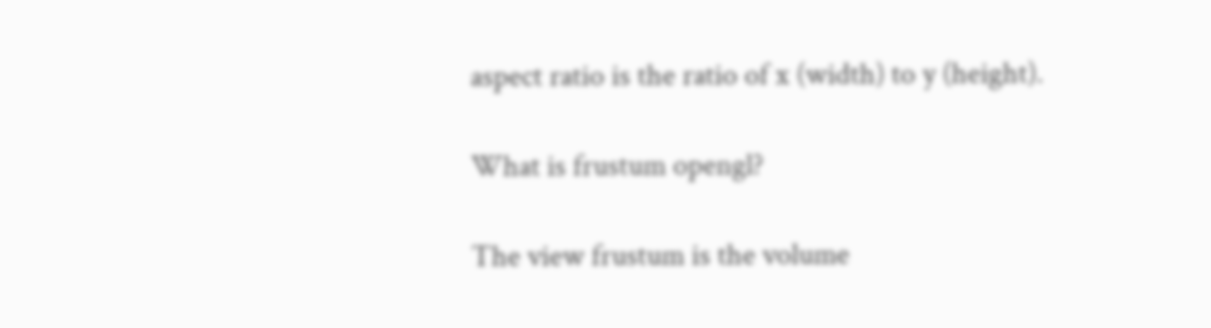aspect ratio is the ratio of x (width) to y (height).

What is frustum opengl?

The view frustum is the volume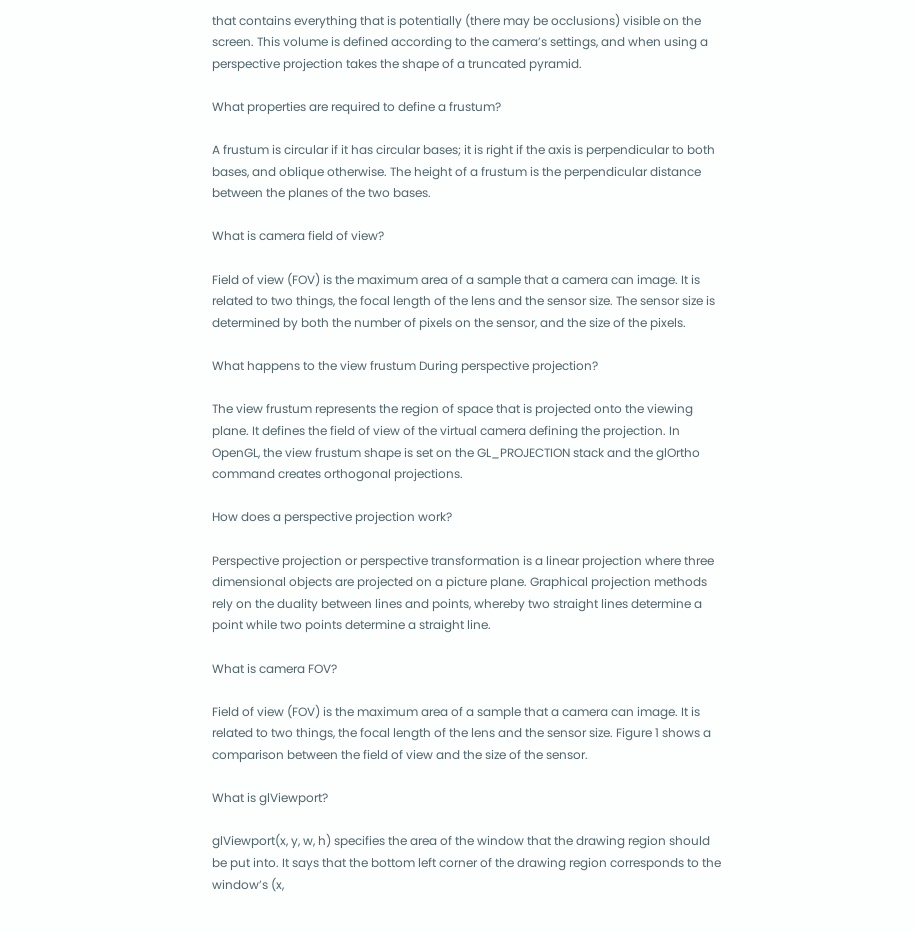that contains everything that is potentially (there may be occlusions) visible on the screen. This volume is defined according to the camera’s settings, and when using a perspective projection takes the shape of a truncated pyramid.

What properties are required to define a frustum?

A frustum is circular if it has circular bases; it is right if the axis is perpendicular to both bases, and oblique otherwise. The height of a frustum is the perpendicular distance between the planes of the two bases.

What is camera field of view?

Field of view (FOV) is the maximum area of a sample that a camera can image. It is related to two things, the focal length of the lens and the sensor size. The sensor size is determined by both the number of pixels on the sensor, and the size of the pixels.

What happens to the view frustum During perspective projection?

The view frustum represents the region of space that is projected onto the viewing plane. It defines the field of view of the virtual camera defining the projection. In OpenGL, the view frustum shape is set on the GL_PROJECTION stack and the glOrtho command creates orthogonal projections.

How does a perspective projection work?

Perspective projection or perspective transformation is a linear projection where three dimensional objects are projected on a picture plane. Graphical projection methods rely on the duality between lines and points, whereby two straight lines determine a point while two points determine a straight line.

What is camera FOV?

Field of view (FOV) is the maximum area of a sample that a camera can image. It is related to two things, the focal length of the lens and the sensor size. Figure 1 shows a comparison between the field of view and the size of the sensor.

What is glViewport?

glViewport(x, y, w, h) specifies the area of the window that the drawing region should be put into. It says that the bottom left corner of the drawing region corresponds to the window’s (x,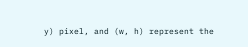y) pixel, and (w, h) represent the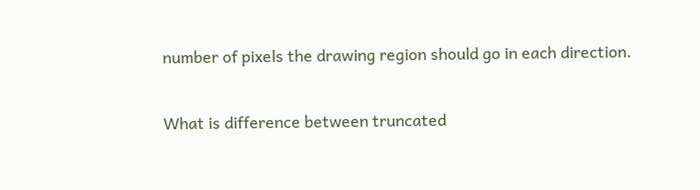number of pixels the drawing region should go in each direction.

What is difference between truncated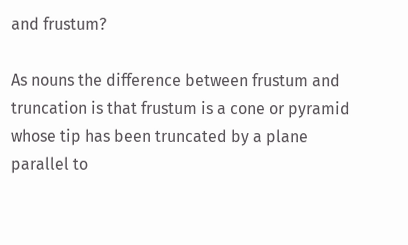and frustum?

As nouns the difference between frustum and truncation is that frustum is a cone or pyramid whose tip has been truncated by a plane parallel to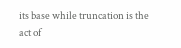its base while truncation is the act of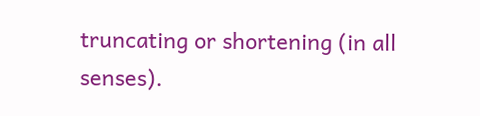truncating or shortening (in all senses).